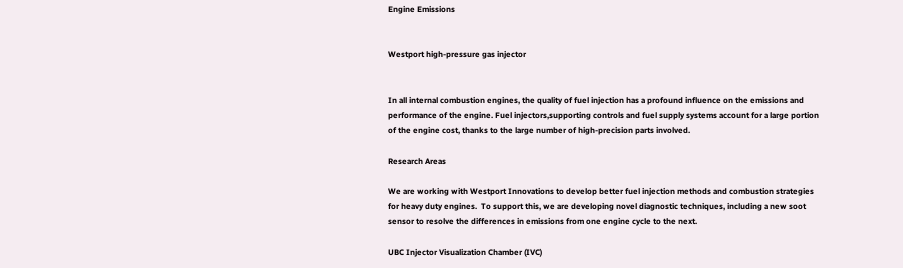Engine Emissions


Westport high-pressure gas injector


In all internal combustion engines, the quality of fuel injection has a profound influence on the emissions and performance of the engine. Fuel injectors,supporting controls and fuel supply systems account for a large portion of the engine cost, thanks to the large number of high-precision parts involved.

Research Areas

We are working with Westport Innovations to develop better fuel injection methods and combustion strategies for heavy duty engines.  To support this, we are developing novel diagnostic techniques, including a new soot sensor to resolve the differences in emissions from one engine cycle to the next.

UBC Injector Visualization Chamber (IVC)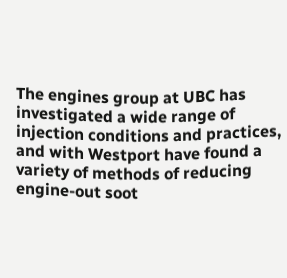The engines group at UBC has investigated a wide range of injection conditions and practices, and with Westport have found a variety of methods of reducing engine-out soot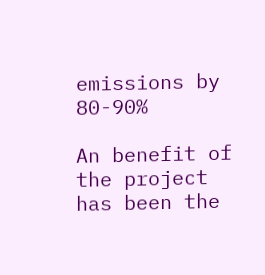emissions by 80-90%

An benefit of the project has been the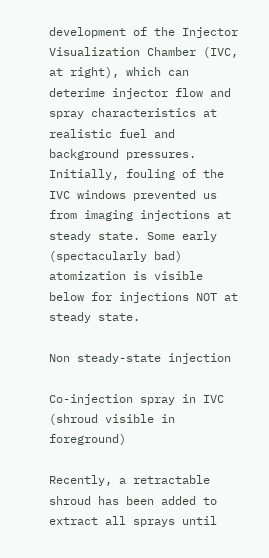development of the Injector Visualization Chamber (IVC, at right), which can deterime injector flow and spray characteristics at realistic fuel and background pressures. Initially, fouling of the IVC windows prevented us from imaging injections at steady state. Some early (spectacularly bad) atomization is visible below for injections NOT at steady state.

Non steady-state injection

Co-injection spray in IVC (shroud visible in foreground)

Recently, a retractable shroud has been added to extract all sprays until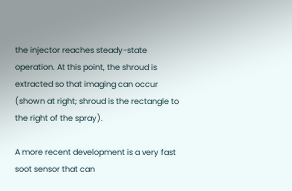the injector reaches steady-state operation. At this point, the shroud is extracted so that imaging can occur (shown at right; shroud is the rectangle to the right of the spray).

A more recent development is a very fast soot sensor that can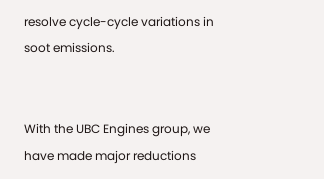resolve cycle-cycle variations in soot emissions.


With the UBC Engines group, we have made major reductions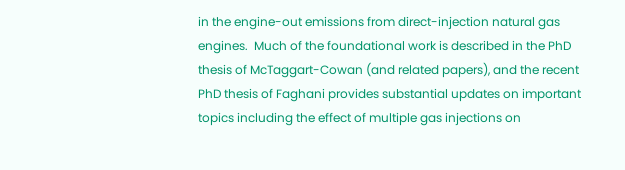in the engine-out emissions from direct-injection natural gas engines.  Much of the foundational work is described in the PhD thesis of McTaggart-Cowan (and related papers), and the recent PhD thesis of Faghani provides substantial updates on important topics including the effect of multiple gas injections on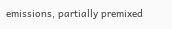emissions, partially premixed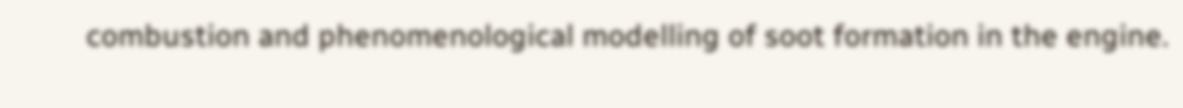combustion and phenomenological modelling of soot formation in the engine.